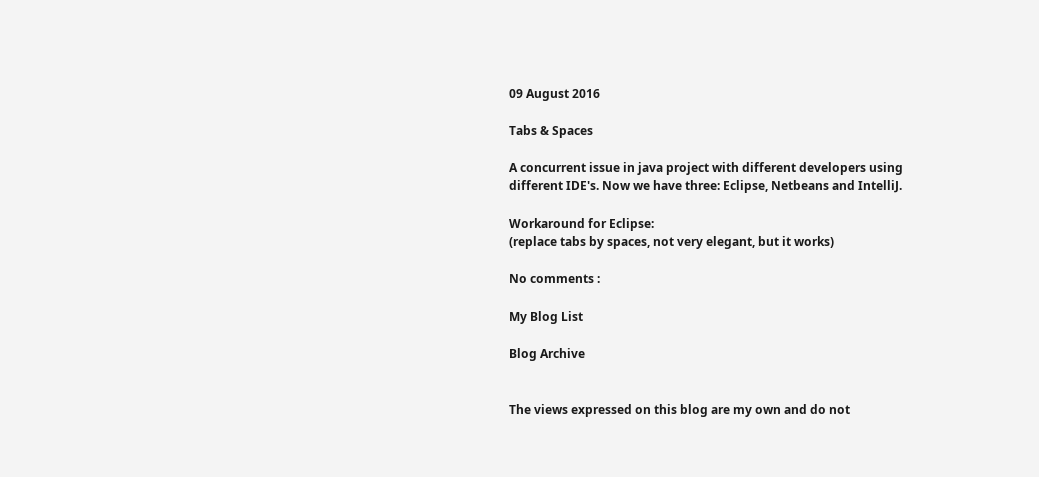09 August 2016

Tabs & Spaces

A concurrent issue in java project with different developers using different IDE's. Now we have three: Eclipse, Netbeans and IntelliJ.

Workaround for Eclipse:
(replace tabs by spaces, not very elegant, but it works)

No comments :

My Blog List

Blog Archive


The views expressed on this blog are my own and do not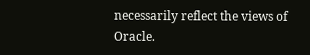necessarily reflect the views of Oracle.